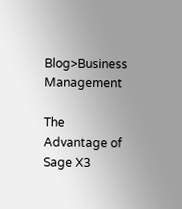Blog>Business Management

The Advantage of Sage X3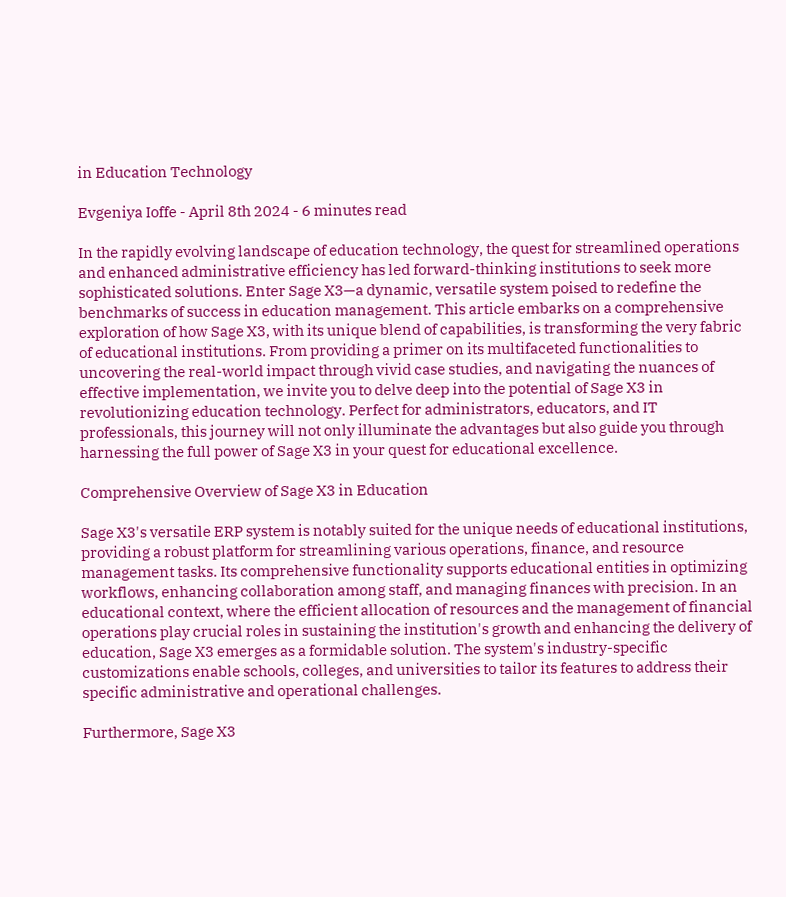in Education Technology

Evgeniya Ioffe - April 8th 2024 - 6 minutes read

In the rapidly evolving landscape of education technology, the quest for streamlined operations and enhanced administrative efficiency has led forward-thinking institutions to seek more sophisticated solutions. Enter Sage X3—a dynamic, versatile system poised to redefine the benchmarks of success in education management. This article embarks on a comprehensive exploration of how Sage X3, with its unique blend of capabilities, is transforming the very fabric of educational institutions. From providing a primer on its multifaceted functionalities to uncovering the real-world impact through vivid case studies, and navigating the nuances of effective implementation, we invite you to delve deep into the potential of Sage X3 in revolutionizing education technology. Perfect for administrators, educators, and IT professionals, this journey will not only illuminate the advantages but also guide you through harnessing the full power of Sage X3 in your quest for educational excellence.

Comprehensive Overview of Sage X3 in Education

Sage X3's versatile ERP system is notably suited for the unique needs of educational institutions, providing a robust platform for streamlining various operations, finance, and resource management tasks. Its comprehensive functionality supports educational entities in optimizing workflows, enhancing collaboration among staff, and managing finances with precision. In an educational context, where the efficient allocation of resources and the management of financial operations play crucial roles in sustaining the institution's growth and enhancing the delivery of education, Sage X3 emerges as a formidable solution. The system's industry-specific customizations enable schools, colleges, and universities to tailor its features to address their specific administrative and operational challenges.

Furthermore, Sage X3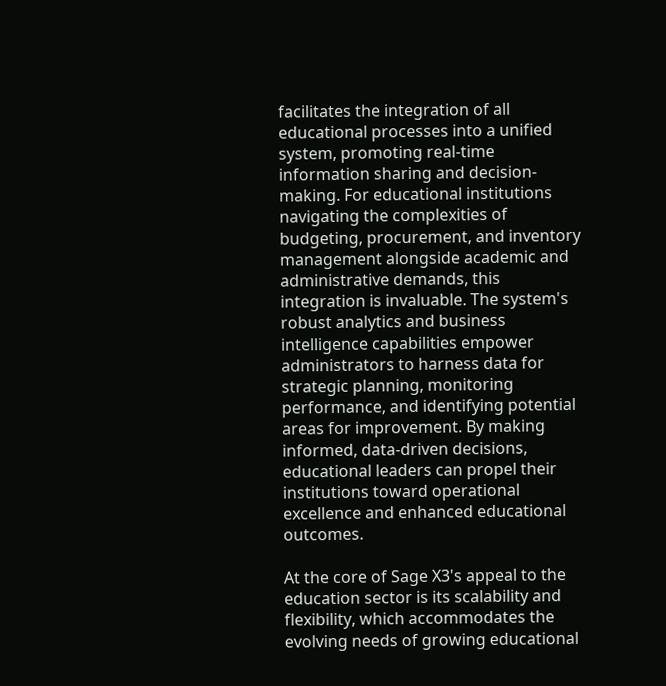facilitates the integration of all educational processes into a unified system, promoting real-time information sharing and decision-making. For educational institutions navigating the complexities of budgeting, procurement, and inventory management alongside academic and administrative demands, this integration is invaluable. The system's robust analytics and business intelligence capabilities empower administrators to harness data for strategic planning, monitoring performance, and identifying potential areas for improvement. By making informed, data-driven decisions, educational leaders can propel their institutions toward operational excellence and enhanced educational outcomes.

At the core of Sage X3's appeal to the education sector is its scalability and flexibility, which accommodates the evolving needs of growing educational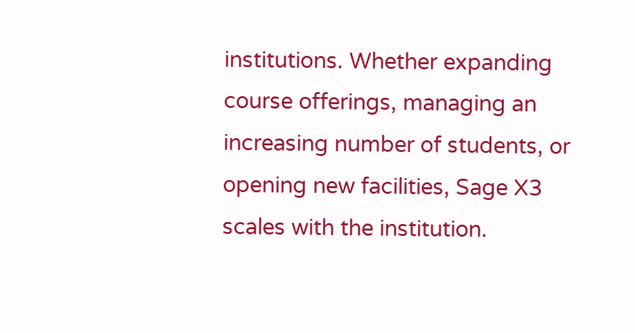institutions. Whether expanding course offerings, managing an increasing number of students, or opening new facilities, Sage X3 scales with the institution.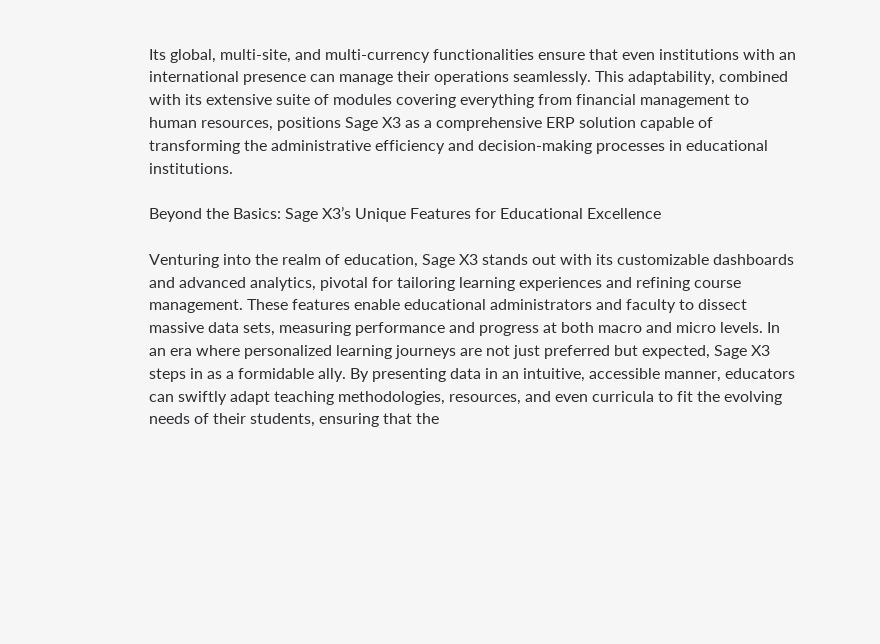Its global, multi-site, and multi-currency functionalities ensure that even institutions with an international presence can manage their operations seamlessly. This adaptability, combined with its extensive suite of modules covering everything from financial management to human resources, positions Sage X3 as a comprehensive ERP solution capable of transforming the administrative efficiency and decision-making processes in educational institutions.

Beyond the Basics: Sage X3’s Unique Features for Educational Excellence

Venturing into the realm of education, Sage X3 stands out with its customizable dashboards and advanced analytics, pivotal for tailoring learning experiences and refining course management. These features enable educational administrators and faculty to dissect massive data sets, measuring performance and progress at both macro and micro levels. In an era where personalized learning journeys are not just preferred but expected, Sage X3 steps in as a formidable ally. By presenting data in an intuitive, accessible manner, educators can swiftly adapt teaching methodologies, resources, and even curricula to fit the evolving needs of their students, ensuring that the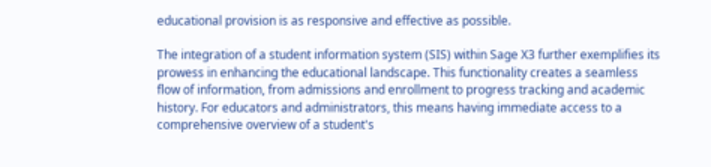educational provision is as responsive and effective as possible.

The integration of a student information system (SIS) within Sage X3 further exemplifies its prowess in enhancing the educational landscape. This functionality creates a seamless flow of information, from admissions and enrollment to progress tracking and academic history. For educators and administrators, this means having immediate access to a comprehensive overview of a student's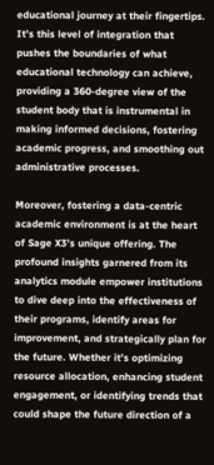educational journey at their fingertips. It’s this level of integration that pushes the boundaries of what educational technology can achieve, providing a 360-degree view of the student body that is instrumental in making informed decisions, fostering academic progress, and smoothing out administrative processes.

Moreover, fostering a data-centric academic environment is at the heart of Sage X3’s unique offering. The profound insights garnered from its analytics module empower institutions to dive deep into the effectiveness of their programs, identify areas for improvement, and strategically plan for the future. Whether it’s optimizing resource allocation, enhancing student engagement, or identifying trends that could shape the future direction of a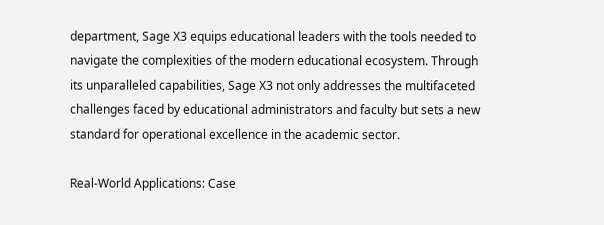department, Sage X3 equips educational leaders with the tools needed to navigate the complexities of the modern educational ecosystem. Through its unparalleled capabilities, Sage X3 not only addresses the multifaceted challenges faced by educational administrators and faculty but sets a new standard for operational excellence in the academic sector.

Real-World Applications: Case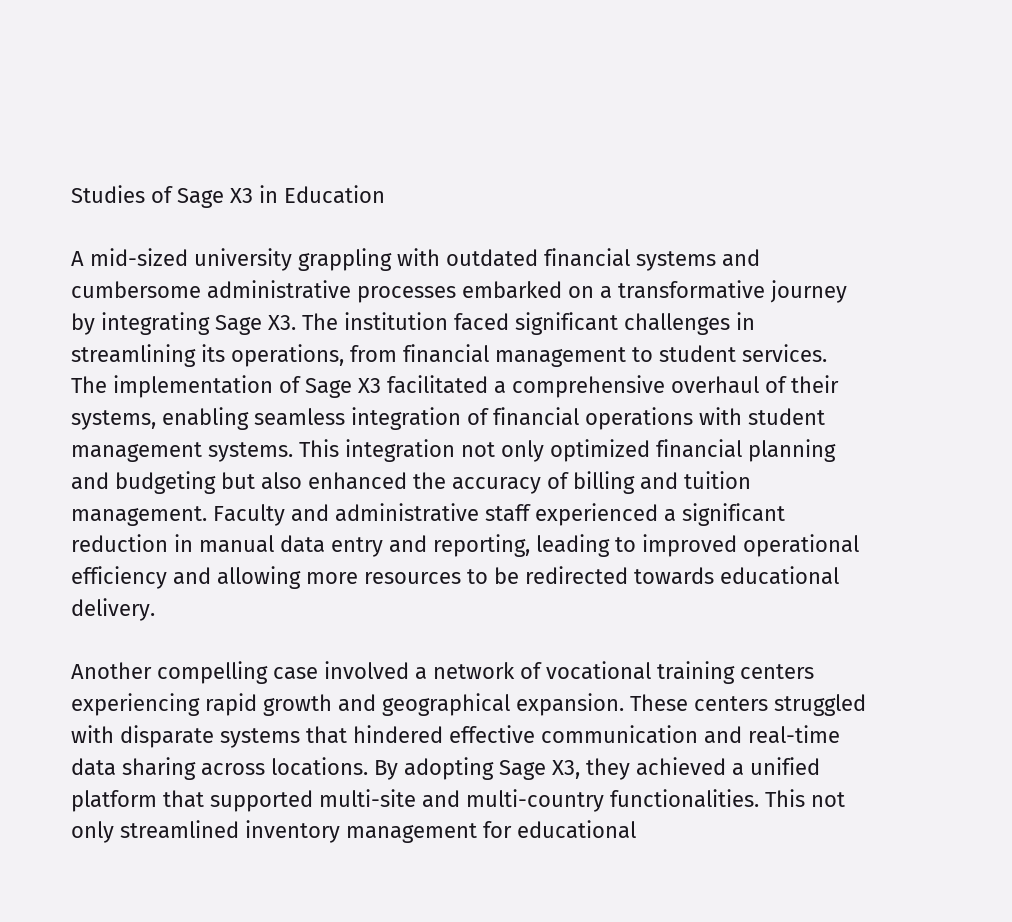Studies of Sage X3 in Education

A mid-sized university grappling with outdated financial systems and cumbersome administrative processes embarked on a transformative journey by integrating Sage X3. The institution faced significant challenges in streamlining its operations, from financial management to student services. The implementation of Sage X3 facilitated a comprehensive overhaul of their systems, enabling seamless integration of financial operations with student management systems. This integration not only optimized financial planning and budgeting but also enhanced the accuracy of billing and tuition management. Faculty and administrative staff experienced a significant reduction in manual data entry and reporting, leading to improved operational efficiency and allowing more resources to be redirected towards educational delivery.

Another compelling case involved a network of vocational training centers experiencing rapid growth and geographical expansion. These centers struggled with disparate systems that hindered effective communication and real-time data sharing across locations. By adopting Sage X3, they achieved a unified platform that supported multi-site and multi-country functionalities. This not only streamlined inventory management for educational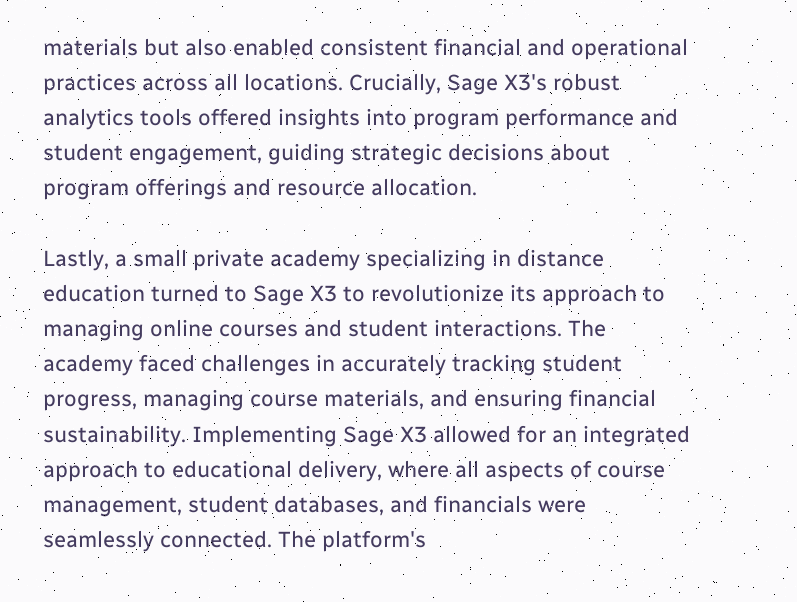materials but also enabled consistent financial and operational practices across all locations. Crucially, Sage X3's robust analytics tools offered insights into program performance and student engagement, guiding strategic decisions about program offerings and resource allocation.

Lastly, a small private academy specializing in distance education turned to Sage X3 to revolutionize its approach to managing online courses and student interactions. The academy faced challenges in accurately tracking student progress, managing course materials, and ensuring financial sustainability. Implementing Sage X3 allowed for an integrated approach to educational delivery, where all aspects of course management, student databases, and financials were seamlessly connected. The platform's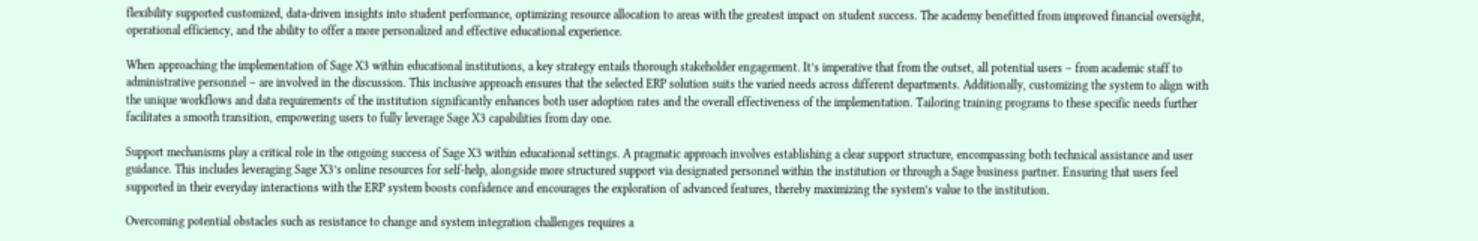flexibility supported customized, data-driven insights into student performance, optimizing resource allocation to areas with the greatest impact on student success. The academy benefitted from improved financial oversight, operational efficiency, and the ability to offer a more personalized and effective educational experience.

When approaching the implementation of Sage X3 within educational institutions, a key strategy entails thorough stakeholder engagement. It’s imperative that from the outset, all potential users – from academic staff to administrative personnel – are involved in the discussion. This inclusive approach ensures that the selected ERP solution suits the varied needs across different departments. Additionally, customizing the system to align with the unique workflows and data requirements of the institution significantly enhances both user adoption rates and the overall effectiveness of the implementation. Tailoring training programs to these specific needs further facilitates a smooth transition, empowering users to fully leverage Sage X3 capabilities from day one.

Support mechanisms play a critical role in the ongoing success of Sage X3 within educational settings. A pragmatic approach involves establishing a clear support structure, encompassing both technical assistance and user guidance. This includes leveraging Sage X3’s online resources for self-help, alongside more structured support via designated personnel within the institution or through a Sage business partner. Ensuring that users feel supported in their everyday interactions with the ERP system boosts confidence and encourages the exploration of advanced features, thereby maximizing the system’s value to the institution.

Overcoming potential obstacles such as resistance to change and system integration challenges requires a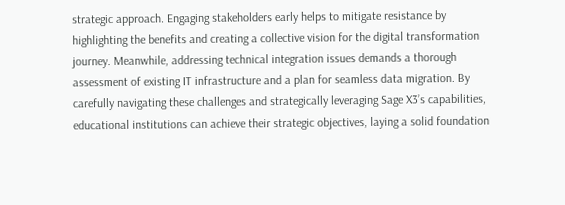strategic approach. Engaging stakeholders early helps to mitigate resistance by highlighting the benefits and creating a collective vision for the digital transformation journey. Meanwhile, addressing technical integration issues demands a thorough assessment of existing IT infrastructure and a plan for seamless data migration. By carefully navigating these challenges and strategically leveraging Sage X3’s capabilities, educational institutions can achieve their strategic objectives, laying a solid foundation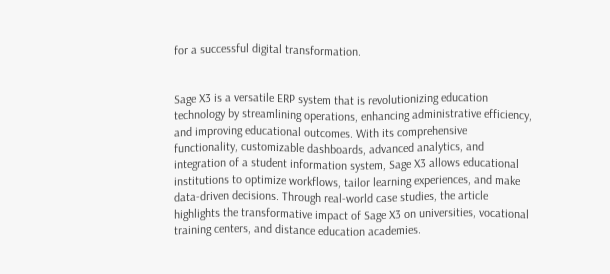for a successful digital transformation.


Sage X3 is a versatile ERP system that is revolutionizing education technology by streamlining operations, enhancing administrative efficiency, and improving educational outcomes. With its comprehensive functionality, customizable dashboards, advanced analytics, and integration of a student information system, Sage X3 allows educational institutions to optimize workflows, tailor learning experiences, and make data-driven decisions. Through real-world case studies, the article highlights the transformative impact of Sage X3 on universities, vocational training centers, and distance education academies.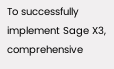To successfully implement Sage X3, comprehensive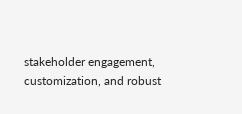stakeholder engagement, customization, and robust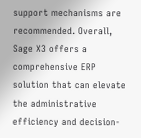support mechanisms are recommended. Overall, Sage X3 offers a comprehensive ERP solution that can elevate the administrative efficiency and decision-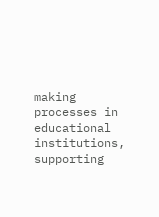making processes in educational institutions, supporting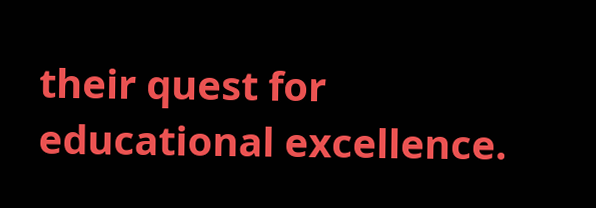their quest for educational excellence.